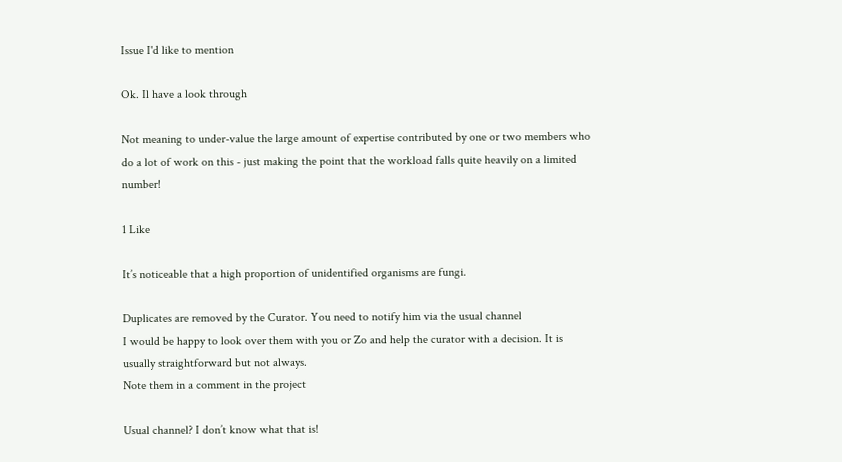Issue I'd like to mention

Ok. Il have a look through

Not meaning to under-value the large amount of expertise contributed by one or two members who do a lot of work on this - just making the point that the workload falls quite heavily on a limited number!

1 Like

It’s noticeable that a high proportion of unidentified organisms are fungi.

Duplicates are removed by the Curator. You need to notify him via the usual channel
I would be happy to look over them with you or Zo and help the curator with a decision. It is usually straightforward but not always.
Note them in a comment in the project

Usual channel? I don’t know what that is!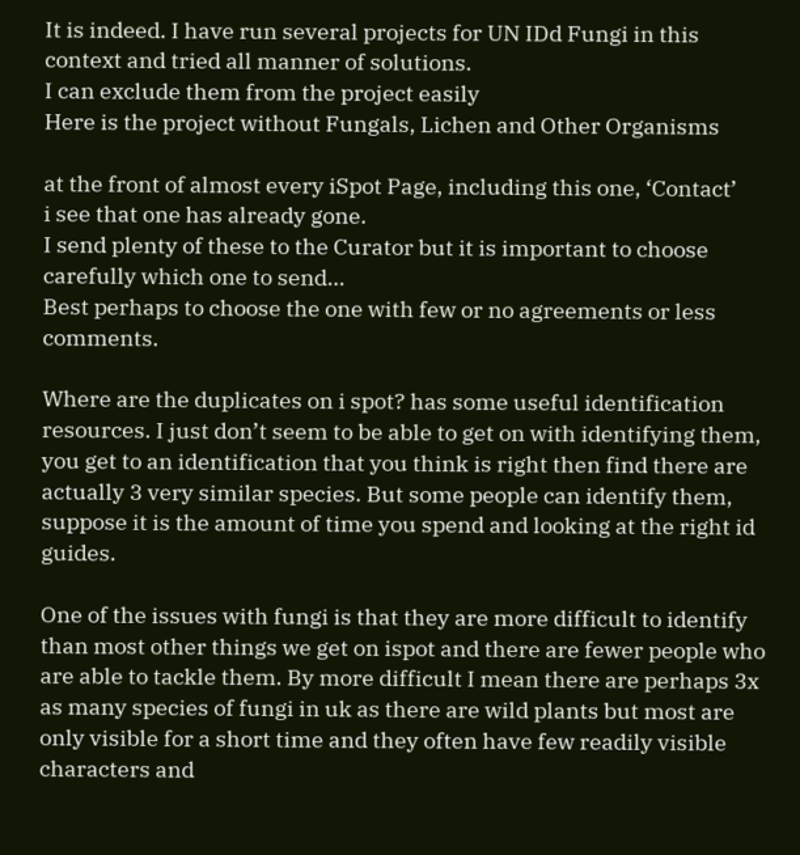It is indeed. I have run several projects for UN IDd Fungi in this context and tried all manner of solutions.
I can exclude them from the project easily
Here is the project without Fungals, Lichen and Other Organisms

at the front of almost every iSpot Page, including this one, ‘Contact’
i see that one has already gone.
I send plenty of these to the Curator but it is important to choose carefully which one to send…
Best perhaps to choose the one with few or no agreements or less comments.

Where are the duplicates on i spot? has some useful identification resources. I just don’t seem to be able to get on with identifying them, you get to an identification that you think is right then find there are actually 3 very similar species. But some people can identify them, suppose it is the amount of time you spend and looking at the right id guides.

One of the issues with fungi is that they are more difficult to identify than most other things we get on ispot and there are fewer people who are able to tackle them. By more difficult I mean there are perhaps 3x as many species of fungi in uk as there are wild plants but most are only visible for a short time and they often have few readily visible characters and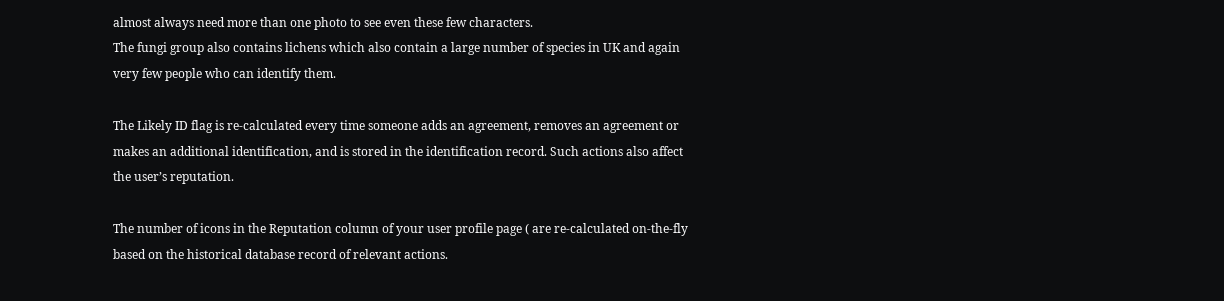almost always need more than one photo to see even these few characters.
The fungi group also contains lichens which also contain a large number of species in UK and again very few people who can identify them.

The Likely ID flag is re-calculated every time someone adds an agreement, removes an agreement or makes an additional identification, and is stored in the identification record. Such actions also affect the user’s reputation.

The number of icons in the Reputation column of your user profile page ( are re-calculated on-the-fly based on the historical database record of relevant actions.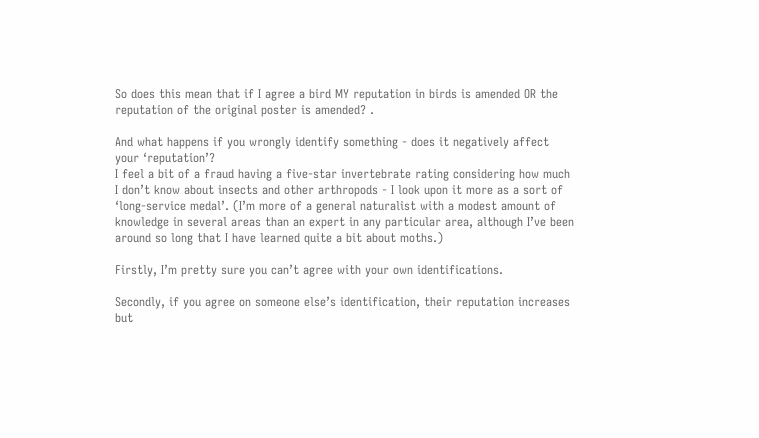So does this mean that if I agree a bird MY reputation in birds is amended OR the reputation of the original poster is amended? .

And what happens if you wrongly identify something - does it negatively affect your ‘reputation’?
I feel a bit of a fraud having a five-star invertebrate rating considering how much I don’t know about insects and other arthropods - I look upon it more as a sort of ‘long-service medal’. (I’m more of a general naturalist with a modest amount of knowledge in several areas than an expert in any particular area, although I’ve been around so long that I have learned quite a bit about moths.)

Firstly, I’m pretty sure you can’t agree with your own identifications.

Secondly, if you agree on someone else’s identification, their reputation increases but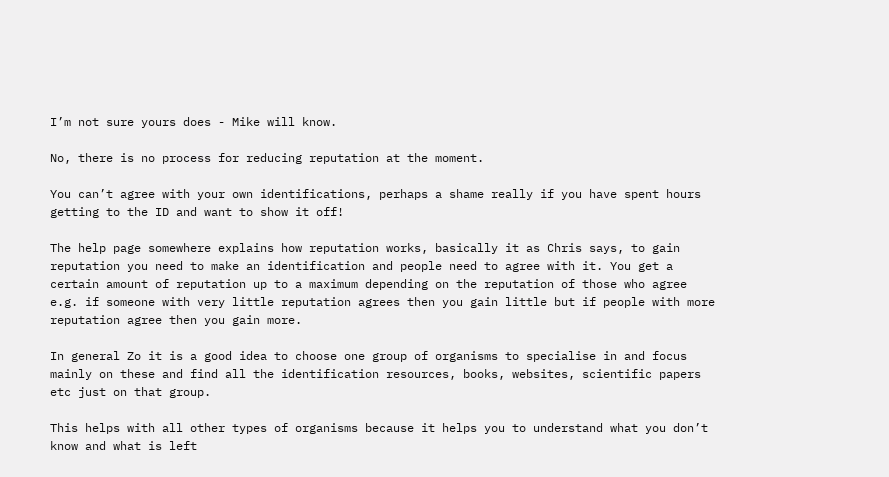I’m not sure yours does - Mike will know.

No, there is no process for reducing reputation at the moment.

You can’t agree with your own identifications, perhaps a shame really if you have spent hours getting to the ID and want to show it off!

The help page somewhere explains how reputation works, basically it as Chris says, to gain reputation you need to make an identification and people need to agree with it. You get a certain amount of reputation up to a maximum depending on the reputation of those who agree e.g. if someone with very little reputation agrees then you gain little but if people with more reputation agree then you gain more.

In general Zo it is a good idea to choose one group of organisms to specialise in and focus mainly on these and find all the identification resources, books, websites, scientific papers etc just on that group.

This helps with all other types of organisms because it helps you to understand what you don’t know and what is left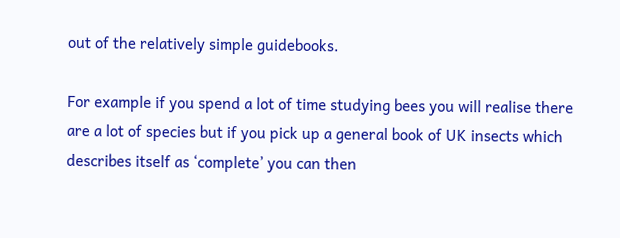out of the relatively simple guidebooks.

For example if you spend a lot of time studying bees you will realise there are a lot of species but if you pick up a general book of UK insects which describes itself as ‘complete’ you can then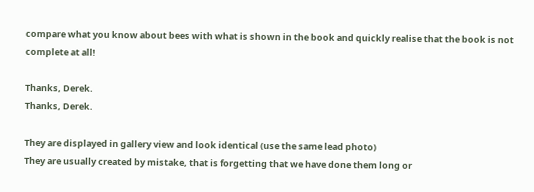compare what you know about bees with what is shown in the book and quickly realise that the book is not complete at all!

Thanks, Derek.
Thanks, Derek.

They are displayed in gallery view and look identical (use the same lead photo)
They are usually created by mistake, that is forgetting that we have done them long or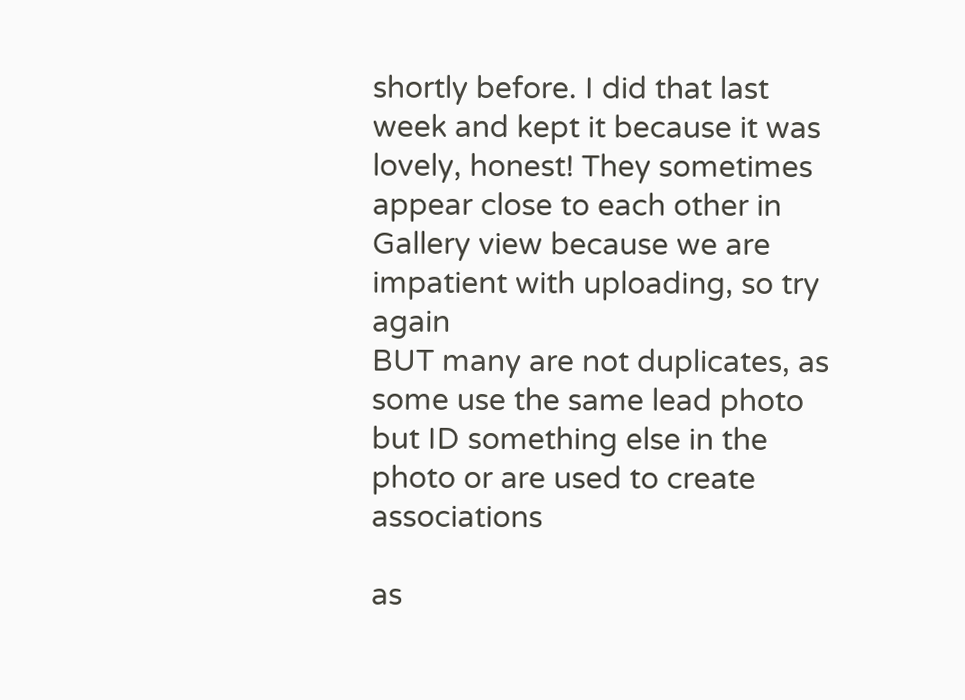shortly before. I did that last week and kept it because it was lovely, honest! They sometimes appear close to each other in Gallery view because we are impatient with uploading, so try again
BUT many are not duplicates, as some use the same lead photo but ID something else in the photo or are used to create associations

as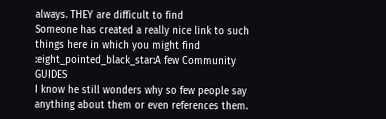always. THEY are difficult to find
Someone has created a really nice link to such things here in which you might find :eight_pointed_black_star:A few Community GUIDES
I know he still wonders why so few people say anything about them or even references them.